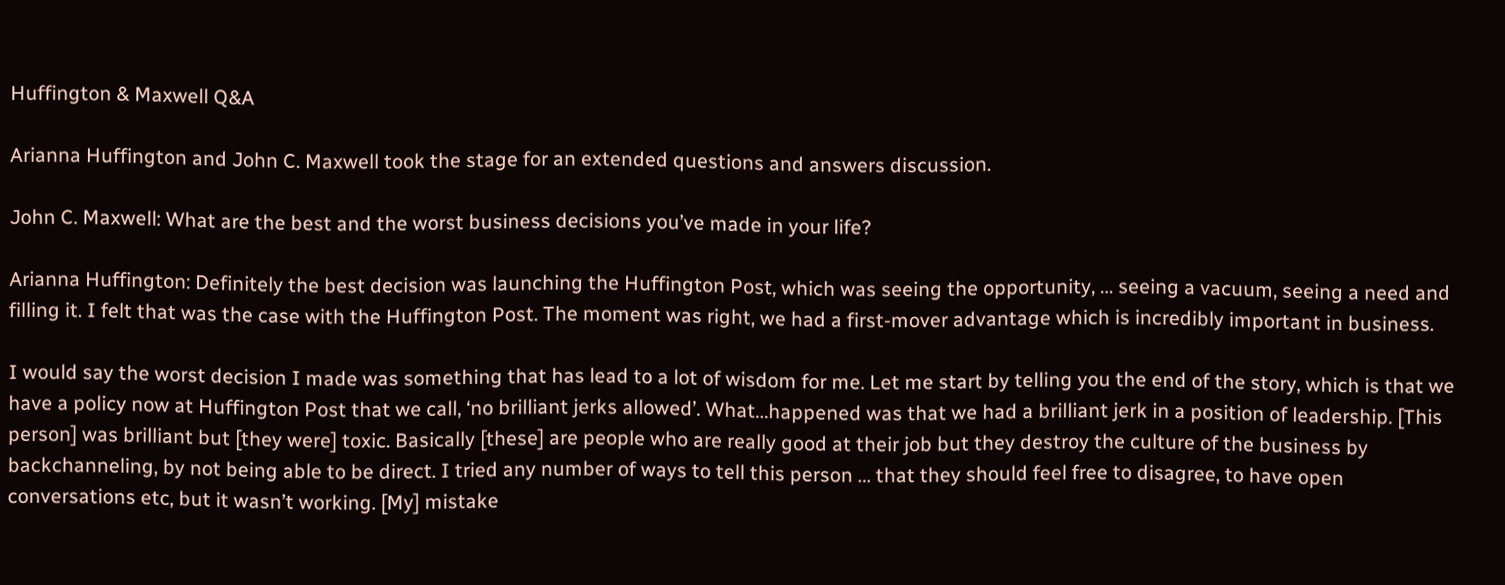Huffington & Maxwell Q&A

Arianna Huffington and John C. Maxwell took the stage for an extended questions and answers discussion.

John C. Maxwell: What are the best and the worst business decisions you’ve made in your life?

Arianna Huffington: Definitely the best decision was launching the Huffington Post, which was seeing the opportunity, … seeing a vacuum, seeing a need and filling it. I felt that was the case with the Huffington Post. The moment was right, we had a first-mover advantage which is incredibly important in business.

I would say the worst decision I made was something that has lead to a lot of wisdom for me. Let me start by telling you the end of the story, which is that we have a policy now at Huffington Post that we call, ‘no brilliant jerks allowed’. What…happened was that we had a brilliant jerk in a position of leadership. [This person] was brilliant but [they were] toxic. Basically [these] are people who are really good at their job but they destroy the culture of the business by backchanneling, by not being able to be direct. I tried any number of ways to tell this person … that they should feel free to disagree, to have open conversations etc, but it wasn’t working. [My] mistake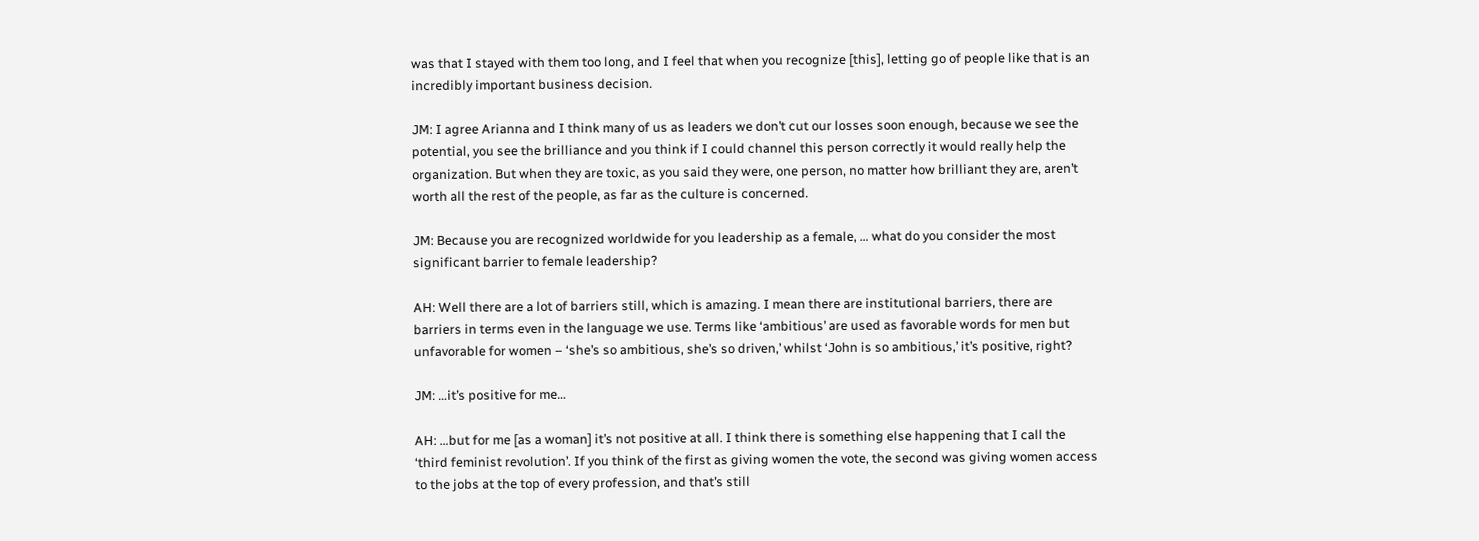was that I stayed with them too long, and I feel that when you recognize [this], letting go of people like that is an incredibly important business decision.

JM: I agree Arianna and I think many of us as leaders we don’t cut our losses soon enough, because we see the potential, you see the brilliance and you think if I could channel this person correctly it would really help the organization. But when they are toxic, as you said they were, one person, no matter how brilliant they are, aren’t worth all the rest of the people, as far as the culture is concerned.

JM: Because you are recognized worldwide for you leadership as a female, … what do you consider the most significant barrier to female leadership?

AH: Well there are a lot of barriers still, which is amazing. I mean there are institutional barriers, there are barriers in terms even in the language we use. Terms like ‘ambitious’ are used as favorable words for men but unfavorable for women – ‘she’s so ambitious, she’s so driven,’ whilst ‘John is so ambitious,’ it’s positive, right?

JM: …it’s positive for me…

AH: …but for me [as a woman] it’s not positive at all. I think there is something else happening that I call the ‘third feminist revolution’. If you think of the first as giving women the vote, the second was giving women access to the jobs at the top of every profession, and that’s still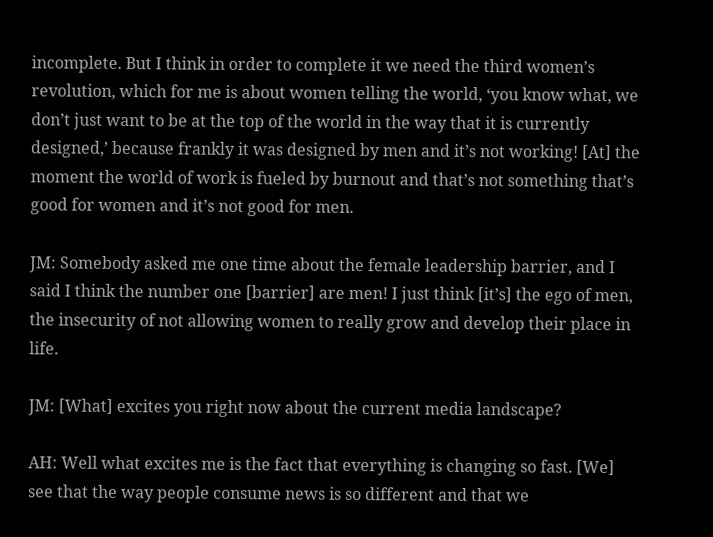incomplete. But I think in order to complete it we need the third women’s revolution, which for me is about women telling the world, ‘you know what, we don’t just want to be at the top of the world in the way that it is currently designed,’ because frankly it was designed by men and it’s not working! [At] the moment the world of work is fueled by burnout and that’s not something that’s good for women and it’s not good for men.

JM: Somebody asked me one time about the female leadership barrier, and I said I think the number one [barrier] are men! I just think [it’s] the ego of men, the insecurity of not allowing women to really grow and develop their place in life.

JM: [What] excites you right now about the current media landscape?

AH: Well what excites me is the fact that everything is changing so fast. [We] see that the way people consume news is so different and that we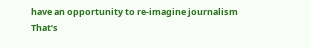have an opportunity to re-imagine journalism That’s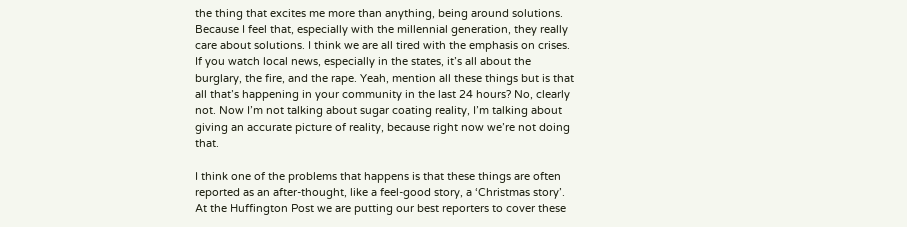the thing that excites me more than anything, being around solutions. Because I feel that, especially with the millennial generation, they really care about solutions. I think we are all tired with the emphasis on crises. If you watch local news, especially in the states, it’s all about the burglary, the fire, and the rape. Yeah, mention all these things but is that all that’s happening in your community in the last 24 hours? No, clearly not. Now I’m not talking about sugar coating reality, I’m talking about giving an accurate picture of reality, because right now we’re not doing that.

I think one of the problems that happens is that these things are often reported as an after-thought, like a feel-good story, a ‘Christmas story’. At the Huffington Post we are putting our best reporters to cover these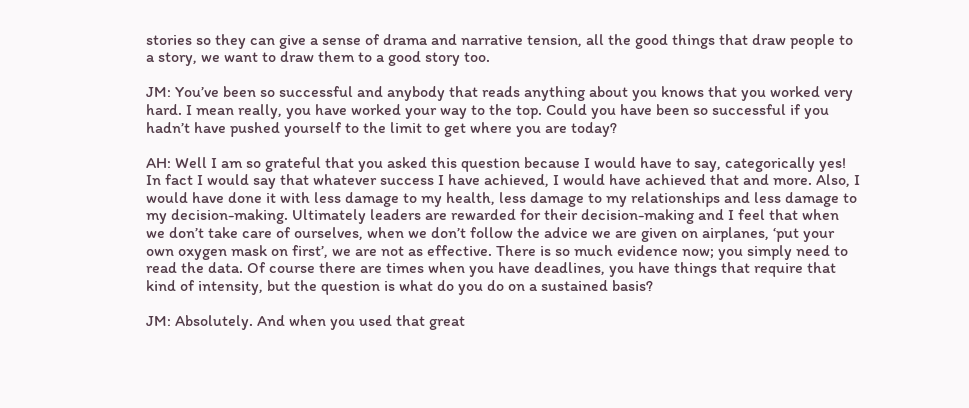stories so they can give a sense of drama and narrative tension, all the good things that draw people to a story, we want to draw them to a good story too.

JM: You’ve been so successful and anybody that reads anything about you knows that you worked very hard. I mean really, you have worked your way to the top. Could you have been so successful if you hadn’t have pushed yourself to the limit to get where you are today?

AH: Well I am so grateful that you asked this question because I would have to say, categorically yes! In fact I would say that whatever success I have achieved, I would have achieved that and more. Also, I would have done it with less damage to my health, less damage to my relationships and less damage to my decision-making. Ultimately leaders are rewarded for their decision-making and I feel that when we don’t take care of ourselves, when we don’t follow the advice we are given on airplanes, ‘put your own oxygen mask on first’, we are not as effective. There is so much evidence now; you simply need to read the data. Of course there are times when you have deadlines, you have things that require that kind of intensity, but the question is what do you do on a sustained basis?

JM: Absolutely. And when you used that great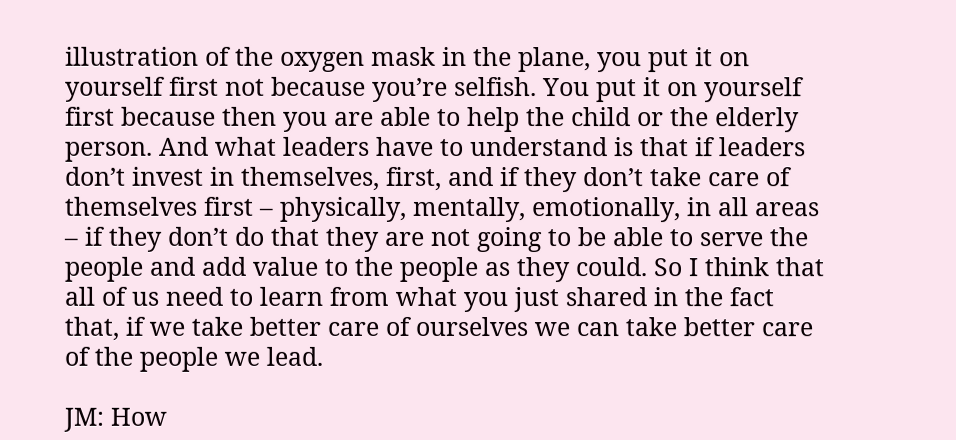illustration of the oxygen mask in the plane, you put it on yourself first not because you’re selfish. You put it on yourself first because then you are able to help the child or the elderly person. And what leaders have to understand is that if leaders don’t invest in themselves, first, and if they don’t take care of themselves first – physically, mentally, emotionally, in all areas – if they don’t do that they are not going to be able to serve the people and add value to the people as they could. So I think that all of us need to learn from what you just shared in the fact that, if we take better care of ourselves we can take better care of the people we lead.

JM: How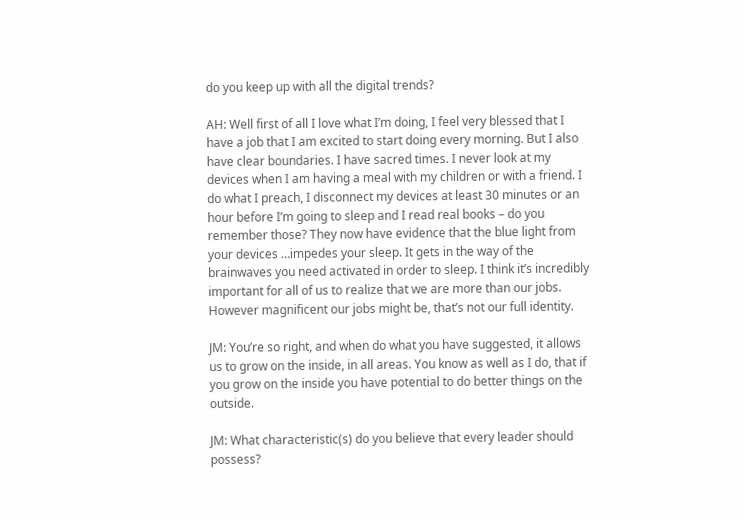do you keep up with all the digital trends?

AH: Well first of all I love what I’m doing, I feel very blessed that I have a job that I am excited to start doing every morning. But I also have clear boundaries. I have sacred times. I never look at my devices when I am having a meal with my children or with a friend. I do what I preach, I disconnect my devices at least 30 minutes or an hour before I’m going to sleep and I read real books – do you remember those? They now have evidence that the blue light from your devices …impedes your sleep. It gets in the way of the brainwaves you need activated in order to sleep. I think it’s incredibly important for all of us to realize that we are more than our jobs. However magnificent our jobs might be, that’s not our full identity.

JM: You’re so right, and when do what you have suggested, it allows us to grow on the inside, in all areas. You know as well as I do, that if you grow on the inside you have potential to do better things on the outside.

JM: What characteristic(s) do you believe that every leader should possess?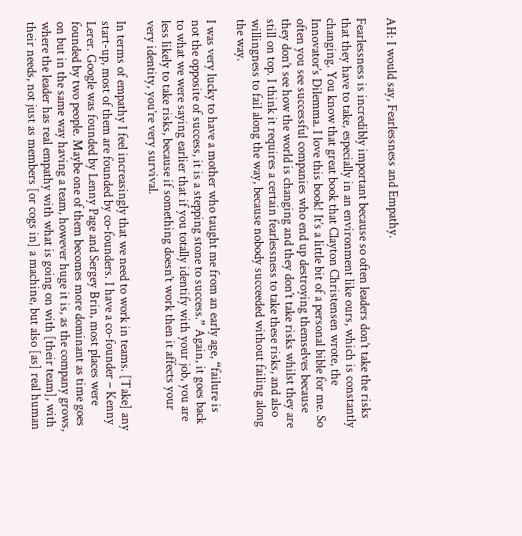AH: I would say, Fearlessness and Empathy.

Fearlessness is incredibly important because so often leaders don’t take the risks that they have to take, especially in an environment like ours, which is constantly changing. You know that great book that Clayton Christensen wrote, the Innovator’s Dilemma. I love this book! It’s a little bit of a personal bible for me. So often you see successful companies who end up destroying themselves because they don’t see how the world is changing and they don’t take risks whilst they are still on top. I think it requires a certain fearlessness to take these risks, and also willingness to fail along the way, because nobody succeeded without failing along the way.

I was very lucky to have a mother who taught me from an early age, “failure is not the opposite of success, it is a stepping stone to success.” Again, it goes back to what we were saying earlier that if you totally identify with your job, you are less likely to take risks, because if something doesn’t work then it affects your very identity, you’re very survival.

In terms of empathy I feel increasingly that we need to work in teams. [Take] any start-up, most of them are founded by co-founders. I have a co-founder – Kenny Lerer. Google was founded by Lenny Page and Sergey Brin, most places were founded by two people. Maybe one of them becomes more dominant as time goes on but in the same way having a team, however huge it is, as the company grows, where the leader has real empathy with what is going on with [their team], with their needs, not just as members [or cogs in] a machine, but also [as] real human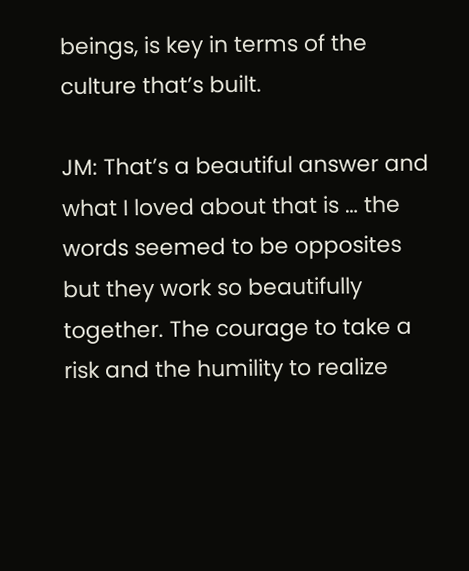beings, is key in terms of the culture that’s built.

JM: That’s a beautiful answer and what I loved about that is … the words seemed to be opposites but they work so beautifully together. The courage to take a risk and the humility to realize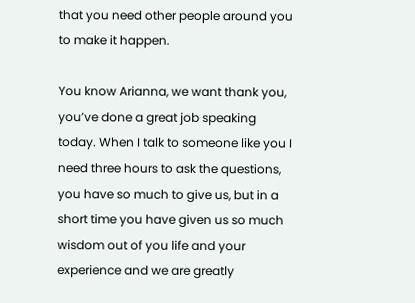that you need other people around you to make it happen.

You know Arianna, we want thank you, you’ve done a great job speaking today. When I talk to someone like you I need three hours to ask the questions, you have so much to give us, but in a short time you have given us so much wisdom out of you life and your experience and we are greatly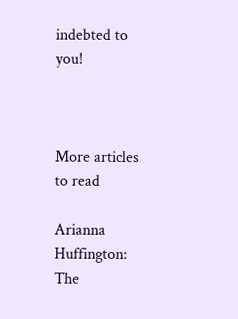indebted to you!



More articles to read

Arianna Huffington: The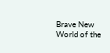Brave New World of the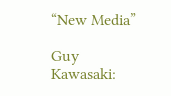“New Media”

Guy Kawasaki: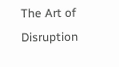The Art of Disruption